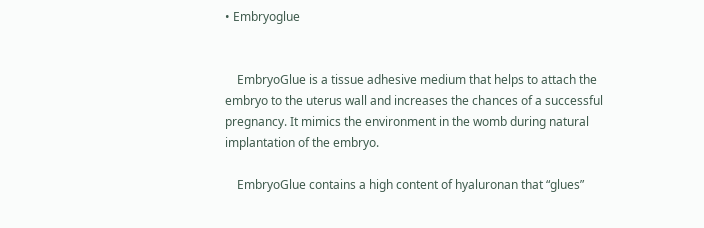• Embryoglue


    EmbryoGlue is a tissue adhesive medium that helps to attach the embryo to the uterus wall and increases the chances of a successful pregnancy. It mimics the environment in the womb during natural implantation of the embryo.

    EmbryoGlue contains a high content of hyaluronan that “glues”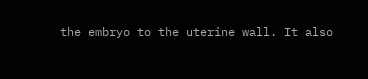the embryo to the uterine wall. It also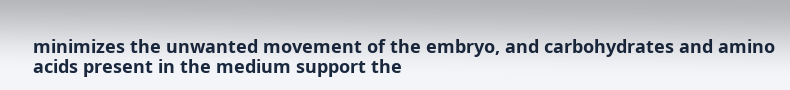minimizes the unwanted movement of the embryo, and carbohydrates and amino acids present in the medium support the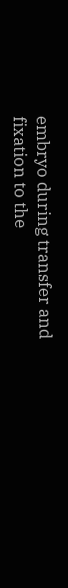embryo during transfer and fixation to the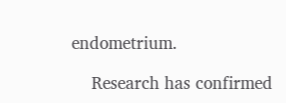endometrium.

    Research has confirmed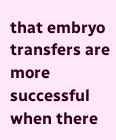that embryo transfers are more successful when there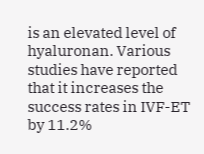is an elevated level of hyaluronan. Various studies have reported that it increases the success rates in IVF-ET by 11.2%